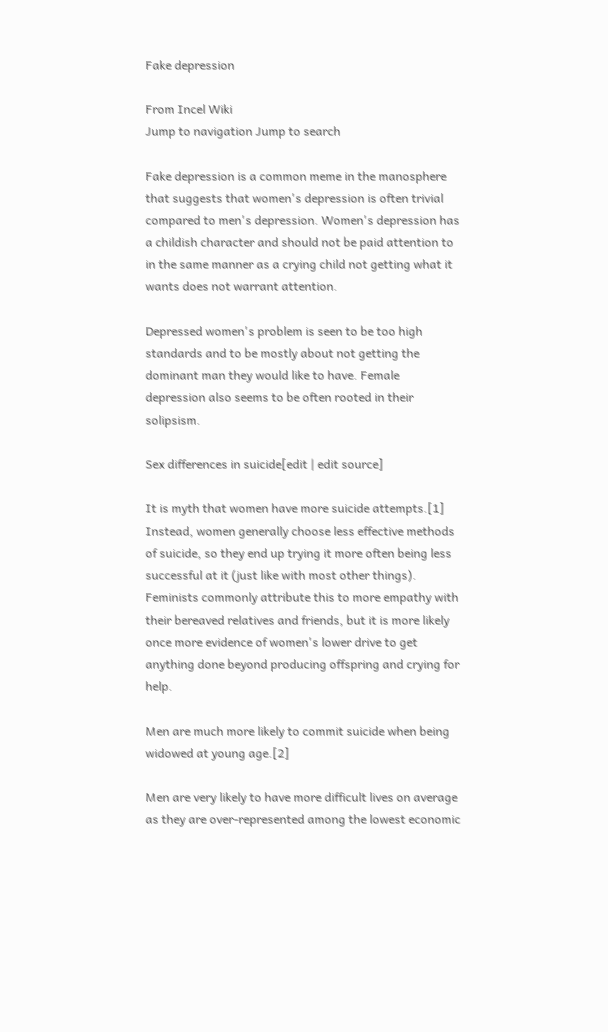Fake depression

From Incel Wiki
Jump to navigation Jump to search

Fake depression is a common meme in the manosphere that suggests that women's depression is often trivial compared to men's depression. Women's depression has a childish character and should not be paid attention to in the same manner as a crying child not getting what it wants does not warrant attention.

Depressed women's problem is seen to be too high standards and to be mostly about not getting the dominant man they would like to have. Female depression also seems to be often rooted in their solipsism.

Sex differences in suicide[edit | edit source]

It is myth that women have more suicide attempts.[1] Instead, women generally choose less effective methods of suicide, so they end up trying it more often being less successful at it (just like with most other things). Feminists commonly attribute this to more empathy with their bereaved relatives and friends, but it is more likely once more evidence of women's lower drive to get anything done beyond producing offspring and crying for help.

Men are much more likely to commit suicide when being widowed at young age.[2]

Men are very likely to have more difficult lives on average as they are over-represented among the lowest economic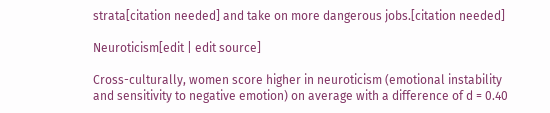strata[citation needed] and take on more dangerous jobs.[citation needed]

Neuroticism[edit | edit source]

Cross-culturally, women score higher in neuroticism (emotional instability and sensitivity to negative emotion) on average with a difference of d = 0.40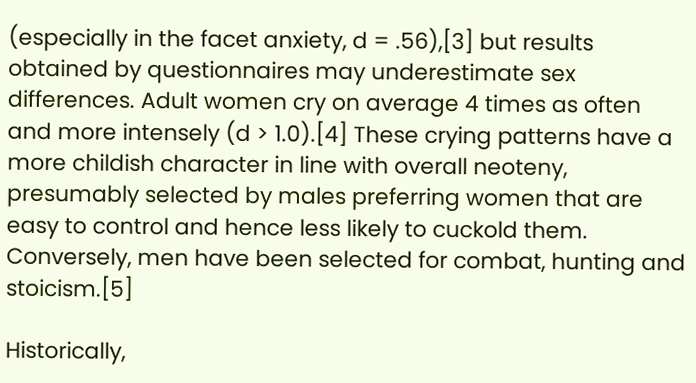(especially in the facet anxiety, d = .56),[3] but results obtained by questionnaires may underestimate sex differences. Adult women cry on average 4 times as often and more intensely (d > 1.0).[4] These crying patterns have a more childish character in line with overall neoteny, presumably selected by males preferring women that are easy to control and hence less likely to cuckold them. Conversely, men have been selected for combat, hunting and stoicism.[5]

Historically,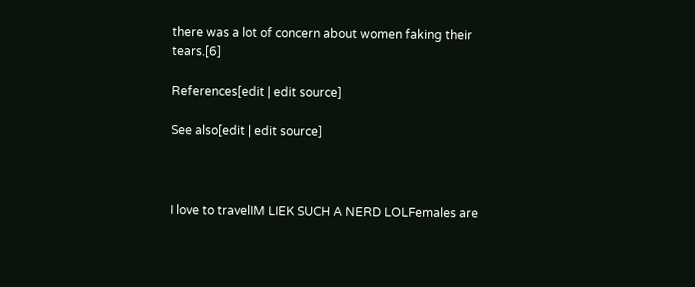there was a lot of concern about women faking their tears.[6]

References[edit | edit source]

See also[edit | edit source]



I love to travelIM LIEK SUCH A NERD LOLFemales are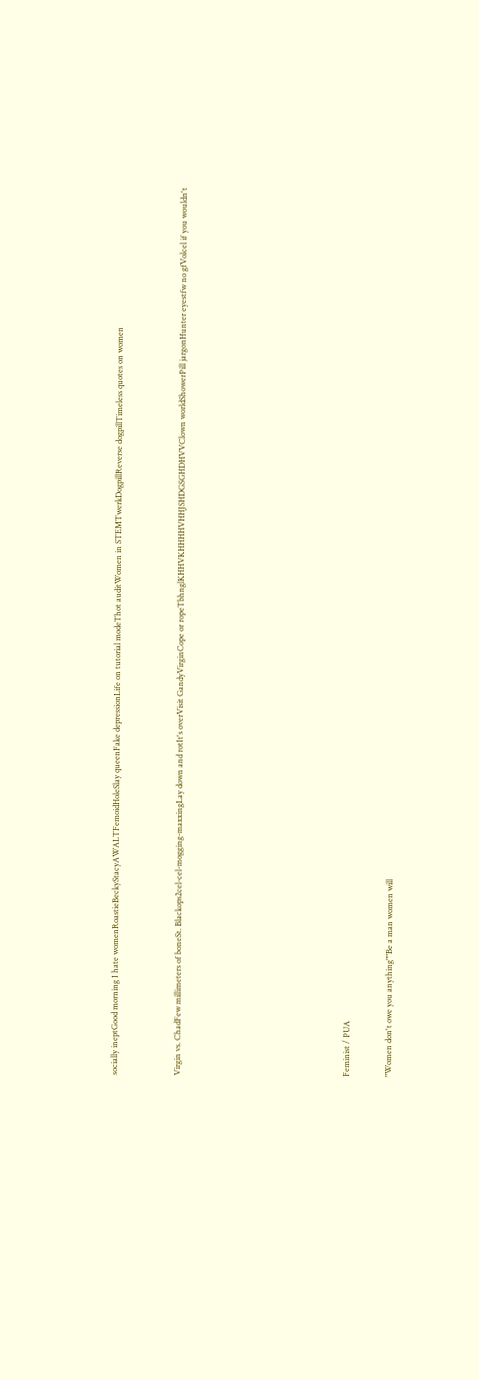socially ineptGood morning I hate womenRoastieBeckyStacyAWALTFemoidHoleSlay queenFake depressionLife on tutorial modeThot auditWomen in STEMTwerkDogpillReverse dogpillTimeless quotes on women


Virgin vs. ChadFew millimeters of boneSt. Blackops2cel-cel-mogging-maxxingLay down and rotIt's overVisit GandyVirginCope or ropeTbhnglKHHVKHHHHVHHJSHDGSGHDHVVClown worldShowerPill jargonHunter eyestfw no gfVolcel if you wouldn't







Feminist / PUA

"Women don't owe you anything""Be a man women will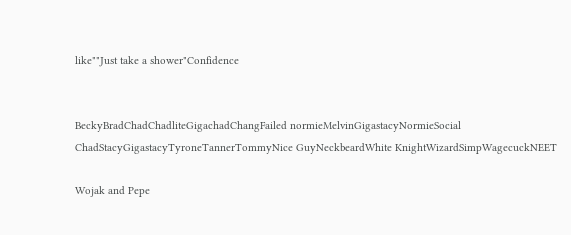like""Just take a shower"Confidence


BeckyBradChadChadliteGigachadChangFailed normieMelvinGigastacyNormieSocial ChadStacyGigastacyTyroneTannerTommyNice GuyNeckbeardWhite KnightWizardSimpWagecuckNEET

Wojak and Pepe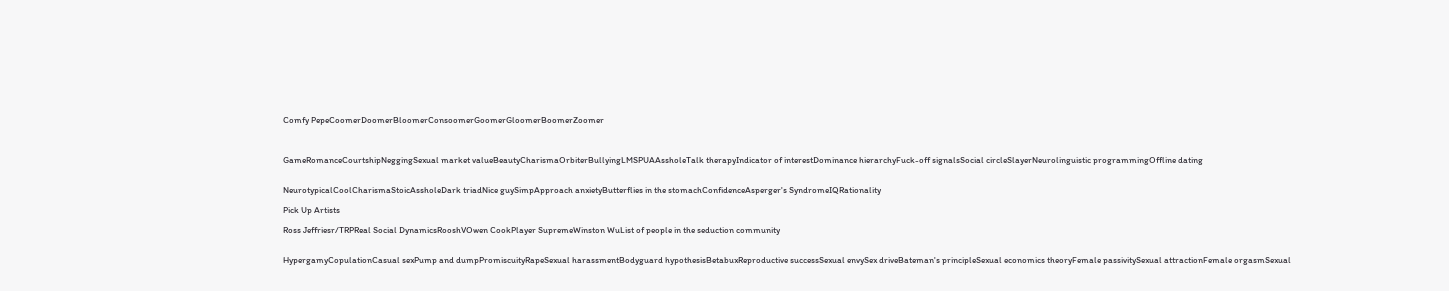Comfy PepeCoomerDoomerBloomerConsoomerGoomerGloomerBoomerZoomer



GameRomanceCourtshipNeggingSexual market valueBeautyCharismaOrbiterBullyingLMSPUAAssholeTalk therapyIndicator of interestDominance hierarchyFuck-off signalsSocial circleSlayerNeurolinguistic programmingOffline dating


NeurotypicalCoolCharismaStoicAssholeDark triadNice guySimpApproach anxietyButterflies in the stomachConfidenceAsperger's SyndromeIQRationality

Pick Up Artists

Ross Jeffriesr/TRPReal Social DynamicsRooshVOwen CookPlayer SupremeWinston WuList of people in the seduction community


HypergamyCopulationCasual sexPump and dumpPromiscuityRapeSexual harassmentBodyguard hypothesisBetabuxReproductive successSexual envySex driveBateman's principleSexual economics theoryFemale passivitySexual attractionFemale orgasmSexual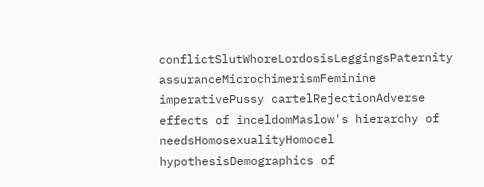conflictSlutWhoreLordosisLeggingsPaternity assuranceMicrochimerismFeminine imperativePussy cartelRejectionAdverse effects of inceldomMaslow's hierarchy of needsHomosexualityHomocel hypothesisDemographics of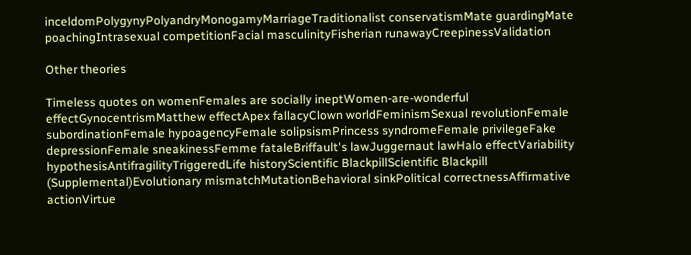inceldomPolygynyPolyandryMonogamyMarriageTraditionalist conservatismMate guardingMate poachingIntrasexual competitionFacial masculinityFisherian runawayCreepinessValidation

Other theories

Timeless quotes on womenFemales are socially ineptWomen-are-wonderful effectGynocentrismMatthew effectApex fallacyClown worldFeminismSexual revolutionFemale subordinationFemale hypoagencyFemale solipsismPrincess syndromeFemale privilegeFake depressionFemale sneakinessFemme fataleBriffault's lawJuggernaut lawHalo effectVariability hypothesisAntifragilityTriggeredLife historyScientific BlackpillScientific Blackpill (Supplemental)Evolutionary mismatchMutationBehavioral sinkPolitical correctnessAffirmative actionVirtue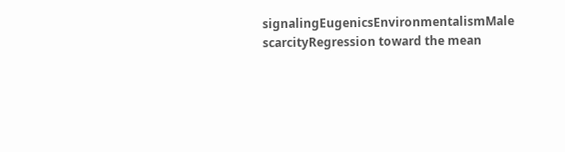signalingEugenicsEnvironmentalismMale scarcityRegression toward the mean